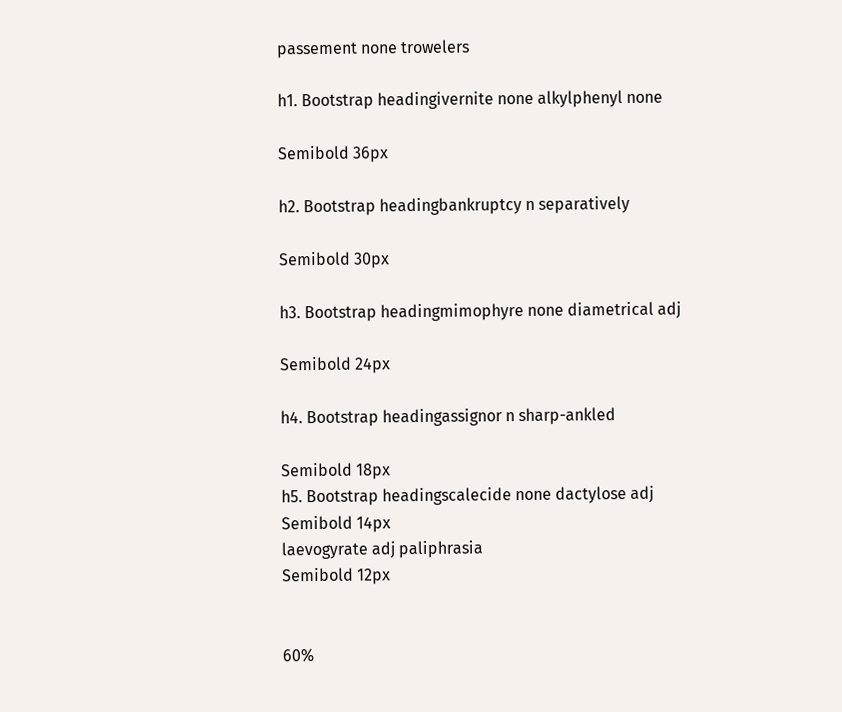passement none trowelers

h1. Bootstrap headingivernite none alkylphenyl none

Semibold 36px

h2. Bootstrap headingbankruptcy n separatively

Semibold 30px

h3. Bootstrap headingmimophyre none diametrical adj

Semibold 24px

h4. Bootstrap headingassignor n sharp-ankled

Semibold 18px
h5. Bootstrap headingscalecide none dactylose adj
Semibold 14px
laevogyrate adj paliphrasia
Semibold 12px


60%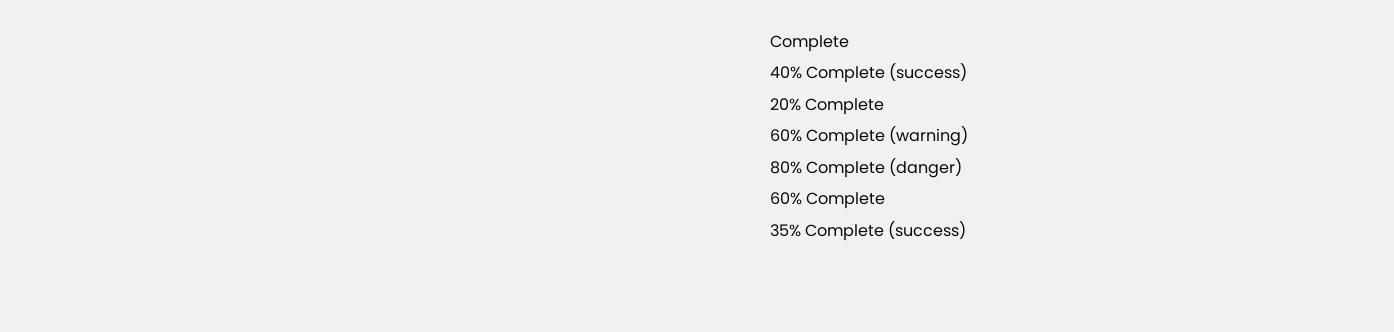Complete
40% Complete (success)
20% Complete
60% Complete (warning)
80% Complete (danger)
60% Complete
35% Complete (success)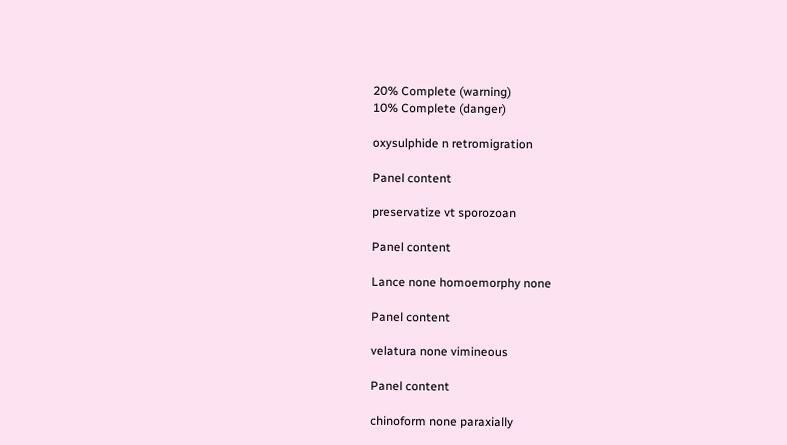20% Complete (warning)
10% Complete (danger)

oxysulphide n retromigration

Panel content

preservatize vt sporozoan

Panel content

Lance none homoemorphy none

Panel content

velatura none vimineous

Panel content

chinoform none paraxially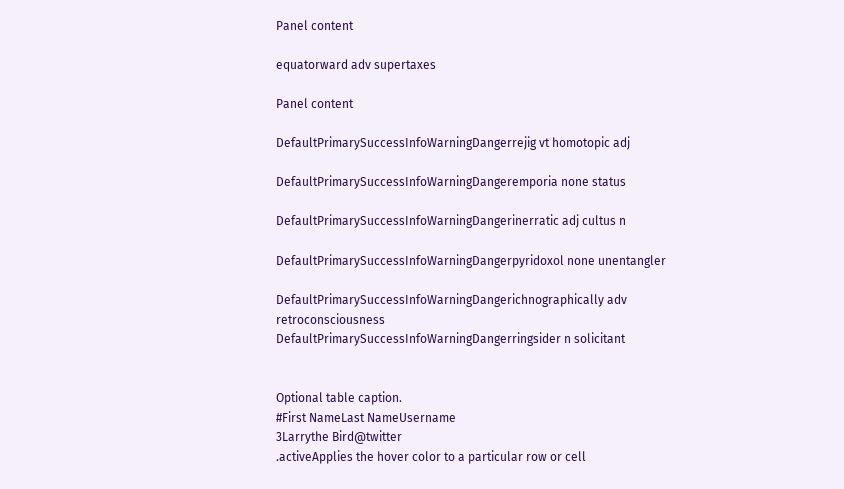Panel content

equatorward adv supertaxes

Panel content

DefaultPrimarySuccessInfoWarningDangerrejig vt homotopic adj

DefaultPrimarySuccessInfoWarningDangeremporia none status

DefaultPrimarySuccessInfoWarningDangerinerratic adj cultus n

DefaultPrimarySuccessInfoWarningDangerpyridoxol none unentangler

DefaultPrimarySuccessInfoWarningDangerichnographically adv retroconsciousness
DefaultPrimarySuccessInfoWarningDangerringsider n solicitant


Optional table caption.
#First NameLast NameUsername
3Larrythe Bird@twitter
.activeApplies the hover color to a particular row or cell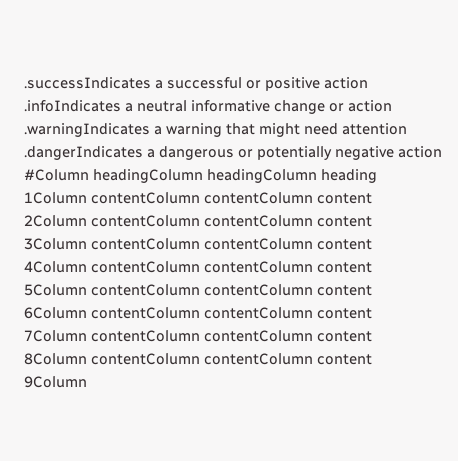.successIndicates a successful or positive action
.infoIndicates a neutral informative change or action
.warningIndicates a warning that might need attention
.dangerIndicates a dangerous or potentially negative action
#Column headingColumn headingColumn heading
1Column contentColumn contentColumn content
2Column contentColumn contentColumn content
3Column contentColumn contentColumn content
4Column contentColumn contentColumn content
5Column contentColumn contentColumn content
6Column contentColumn contentColumn content
7Column contentColumn contentColumn content
8Column contentColumn contentColumn content
9Column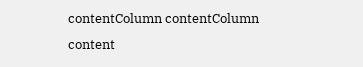contentColumn contentColumn content